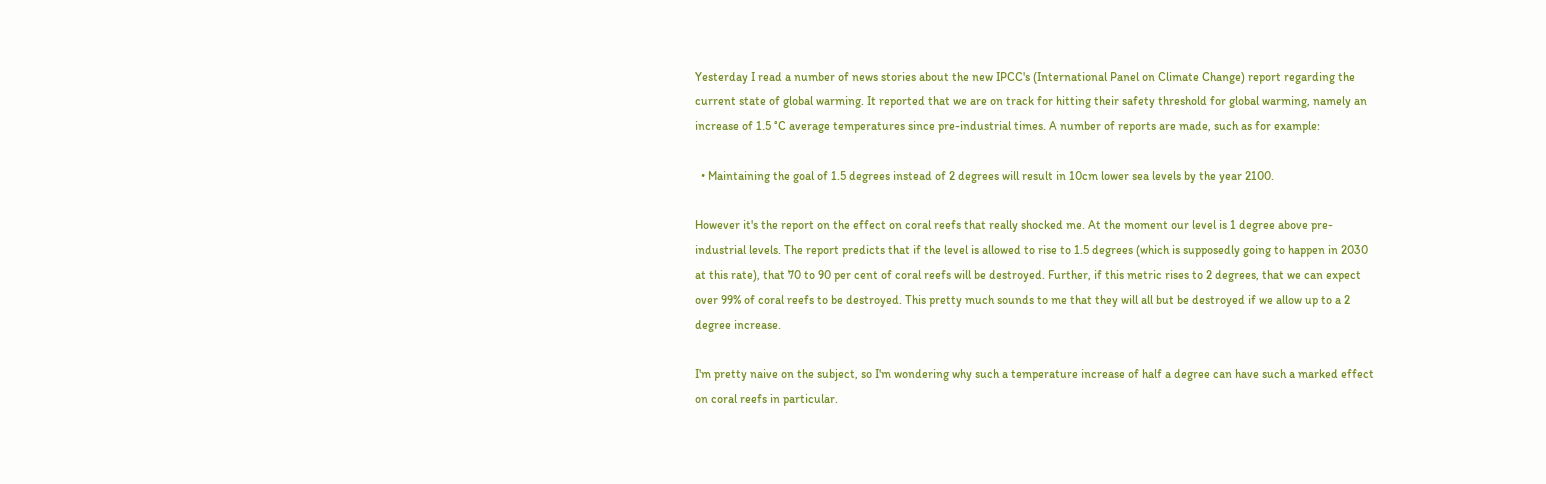Yesterday I read a number of news stories about the new IPCC's (International Panel on Climate Change) report regarding the current state of global warming. It reported that we are on track for hitting their safety threshold for global warming, namely an increase of 1.5 °C average temperatures since pre-industrial times. A number of reports are made, such as for example:

  • Maintaining the goal of 1.5 degrees instead of 2 degrees will result in 10cm lower sea levels by the year 2100.

However it's the report on the effect on coral reefs that really shocked me. At the moment our level is 1 degree above pre-industrial levels. The report predicts that if the level is allowed to rise to 1.5 degrees (which is supposedly going to happen in 2030 at this rate), that 70 to 90 per cent of coral reefs will be destroyed. Further, if this metric rises to 2 degrees, that we can expect over 99% of coral reefs to be destroyed. This pretty much sounds to me that they will all but be destroyed if we allow up to a 2 degree increase.

I'm pretty naive on the subject, so I'm wondering why such a temperature increase of half a degree can have such a marked effect on coral reefs in particular.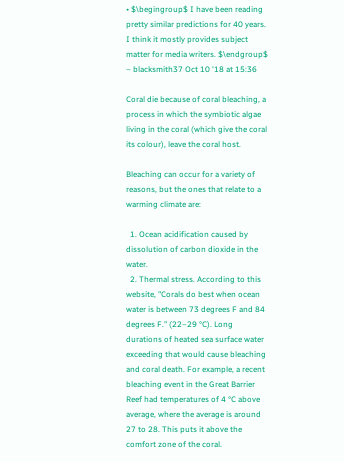• $\begingroup$ I have been reading pretty similar predictions for 40 years. I think it mostly provides subject matter for media writers. $\endgroup$ – blacksmith37 Oct 10 '18 at 15:36

Coral die because of coral bleaching, a process in which the symbiotic algae living in the coral (which give the coral its colour), leave the coral host.

Bleaching can occur for a variety of reasons, but the ones that relate to a warming climate are:

  1. Ocean acidification caused by dissolution of carbon dioxide in the water.
  2. Thermal stress. According to this website, "Corals do best when ocean water is between 73 degrees F and 84 degrees F." (22–29 °C). Long durations of heated sea surface water exceeding that would cause bleaching and coral death. For example, a recent bleaching event in the Great Barrier Reef had temperatures of 4 °C above average, where the average is around 27 to 28. This puts it above the comfort zone of the coral.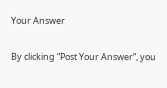Your Answer

By clicking “Post Your Answer”, you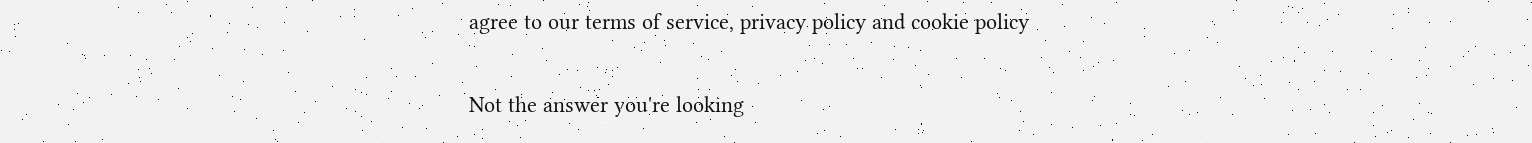agree to our terms of service, privacy policy and cookie policy

Not the answer you're looking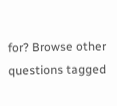for? Browse other questions tagged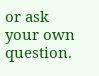or ask your own question.